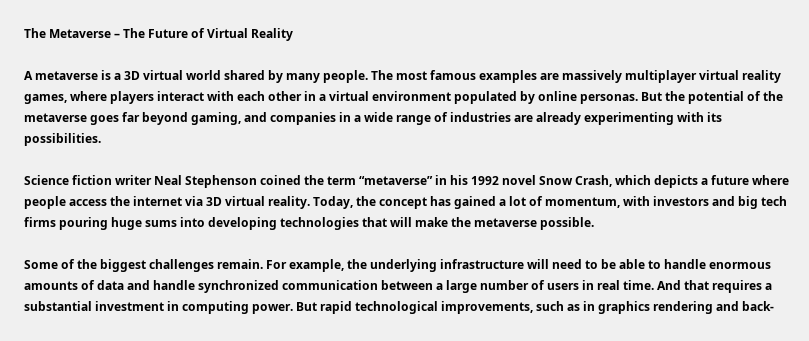The Metaverse – The Future of Virtual Reality

A metaverse is a 3D virtual world shared by many people. The most famous examples are massively multiplayer virtual reality games, where players interact with each other in a virtual environment populated by online personas. But the potential of the metaverse goes far beyond gaming, and companies in a wide range of industries are already experimenting with its possibilities.

Science fiction writer Neal Stephenson coined the term “metaverse” in his 1992 novel Snow Crash, which depicts a future where people access the internet via 3D virtual reality. Today, the concept has gained a lot of momentum, with investors and big tech firms pouring huge sums into developing technologies that will make the metaverse possible.

Some of the biggest challenges remain. For example, the underlying infrastructure will need to be able to handle enormous amounts of data and handle synchronized communication between a large number of users in real time. And that requires a substantial investment in computing power. But rapid technological improvements, such as in graphics rendering and back-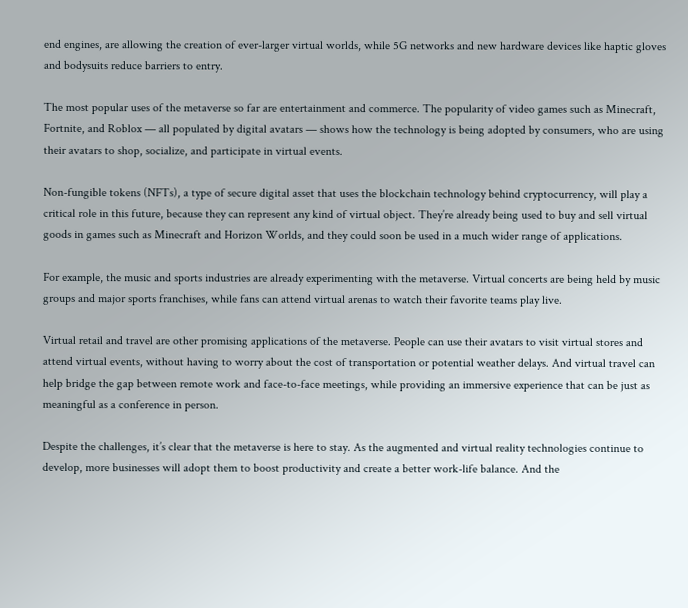end engines, are allowing the creation of ever-larger virtual worlds, while 5G networks and new hardware devices like haptic gloves and bodysuits reduce barriers to entry.

The most popular uses of the metaverse so far are entertainment and commerce. The popularity of video games such as Minecraft, Fortnite, and Roblox — all populated by digital avatars — shows how the technology is being adopted by consumers, who are using their avatars to shop, socialize, and participate in virtual events.

Non-fungible tokens (NFTs), a type of secure digital asset that uses the blockchain technology behind cryptocurrency, will play a critical role in this future, because they can represent any kind of virtual object. They’re already being used to buy and sell virtual goods in games such as Minecraft and Horizon Worlds, and they could soon be used in a much wider range of applications.

For example, the music and sports industries are already experimenting with the metaverse. Virtual concerts are being held by music groups and major sports franchises, while fans can attend virtual arenas to watch their favorite teams play live.

Virtual retail and travel are other promising applications of the metaverse. People can use their avatars to visit virtual stores and attend virtual events, without having to worry about the cost of transportation or potential weather delays. And virtual travel can help bridge the gap between remote work and face-to-face meetings, while providing an immersive experience that can be just as meaningful as a conference in person.

Despite the challenges, it’s clear that the metaverse is here to stay. As the augmented and virtual reality technologies continue to develop, more businesses will adopt them to boost productivity and create a better work-life balance. And the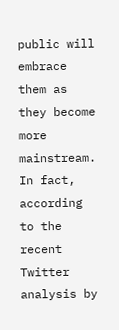public will embrace them as they become more mainstream. In fact, according to the recent Twitter analysis by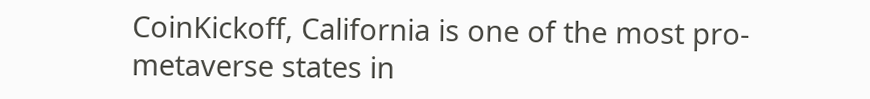CoinKickoff, California is one of the most pro-metaverse states in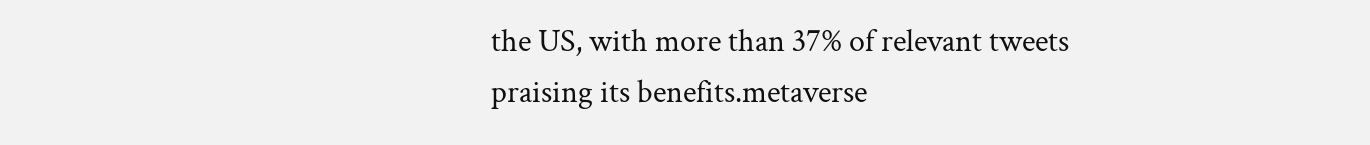the US, with more than 37% of relevant tweets praising its benefits.metaverse